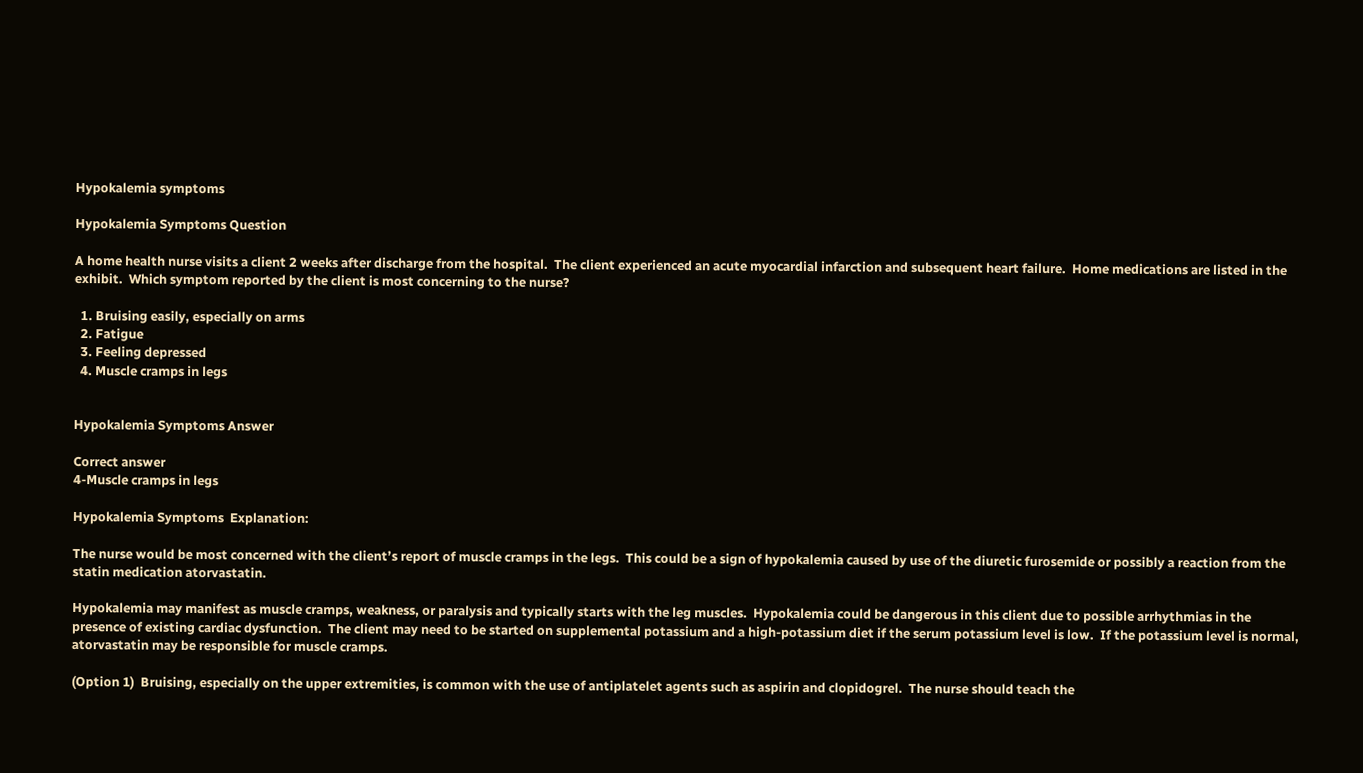Hypokalemia symptoms

Hypokalemia Symptoms Question

A home health nurse visits a client 2 weeks after discharge from the hospital.  The client experienced an acute myocardial infarction and subsequent heart failure.  Home medications are listed in the exhibit.  Which symptom reported by the client is most concerning to the nurse?

  1. Bruising easily, especially on arms
  2. Fatigue
  3. Feeling depressed
  4. Muscle cramps in legs


Hypokalemia Symptoms Answer

Correct answer
4-Muscle cramps in legs

Hypokalemia Symptoms  Explanation:

The nurse would be most concerned with the client’s report of muscle cramps in the legs.  This could be a sign of hypokalemia caused by use of the diuretic furosemide or possibly a reaction from the statin medication atorvastatin.

Hypokalemia may manifest as muscle cramps, weakness, or paralysis and typically starts with the leg muscles.  Hypokalemia could be dangerous in this client due to possible arrhythmias in the presence of existing cardiac dysfunction.  The client may need to be started on supplemental potassium and a high-potassium diet if the serum potassium level is low.  If the potassium level is normal, atorvastatin may be responsible for muscle cramps.

(Option 1)  Bruising, especially on the upper extremities, is common with the use of antiplatelet agents such as aspirin and clopidogrel.  The nurse should teach the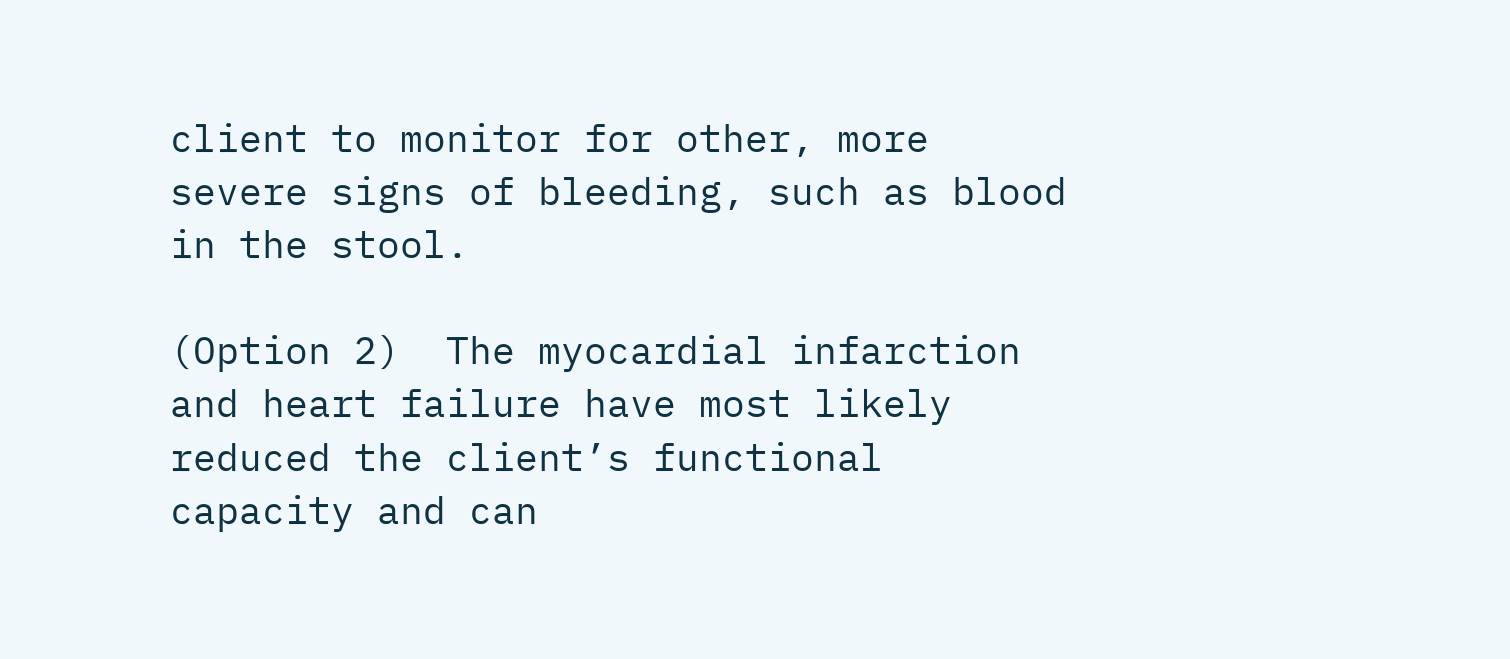client to monitor for other, more severe signs of bleeding, such as blood in the stool.

(Option 2)  The myocardial infarction and heart failure have most likely reduced the client’s functional capacity and can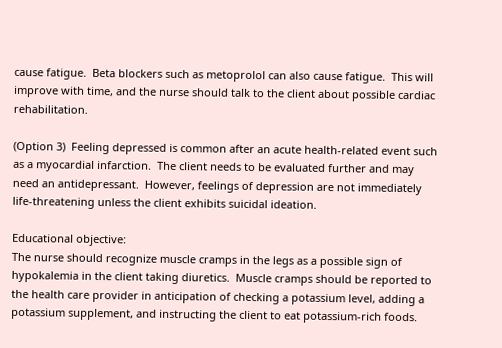cause fatigue.  Beta blockers such as metoprolol can also cause fatigue.  This will improve with time, and the nurse should talk to the client about possible cardiac rehabilitation.

(Option 3)  Feeling depressed is common after an acute health-related event such as a myocardial infarction.  The client needs to be evaluated further and may need an antidepressant.  However, feelings of depression are not immediately life-threatening unless the client exhibits suicidal ideation.

Educational objective:
The nurse should recognize muscle cramps in the legs as a possible sign of hypokalemia in the client taking diuretics.  Muscle cramps should be reported to the health care provider in anticipation of checking a potassium level, adding a potassium supplement, and instructing the client to eat potassium-rich foods.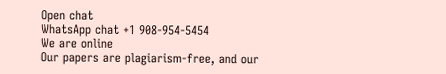Open chat
WhatsApp chat +1 908-954-5454
We are online
Our papers are plagiarism-free, and our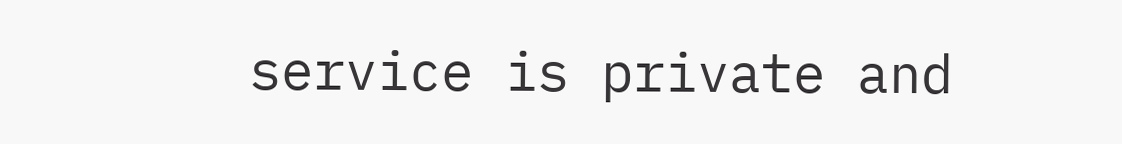service is private and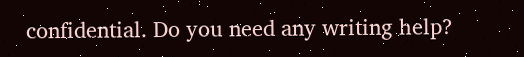confidential. Do you need any writing help?